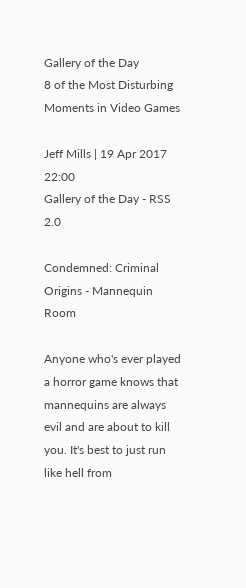Gallery of the Day
8 of the Most Disturbing Moments in Video Games

Jeff Mills | 19 Apr 2017 22:00
Gallery of the Day - RSS 2.0

Condemned: Criminal Origins - Mannequin Room

Anyone who's ever played a horror game knows that mannequins are always evil and are about to kill you. It's best to just run like hell from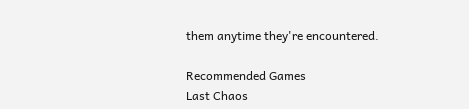them anytime they're encountered.

Recommended Games
Last Chaos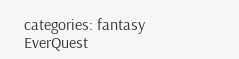categories: fantasy
EverQuest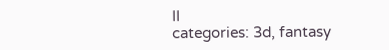II
categories: 3d, fantasy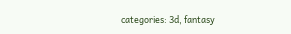categories: 3d, fantasy